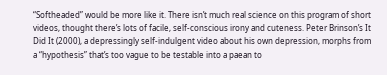“Softheaded” would be more like it. There isn’t much real science on this program of short videos, thought there’s lots of facile, self-conscious irony and cuteness. Peter Brinson’s It Did It (2000), a depressingly self-indulgent video about his own depression, morphs from a “hypothesis” that’s too vague to be testable into a paean to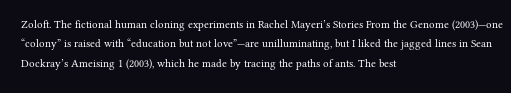Zoloft. The fictional human cloning experiments in Rachel Mayeri’s Stories From the Genome (2003)—one “colony” is raised with “education but not love”—are unilluminating, but I liked the jagged lines in Sean Dockray’s Ameising 1 (2003), which he made by tracing the paths of ants. The best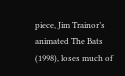piece, Jim Trainor’s animated The Bats (1998), loses much of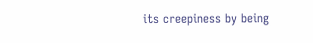its creepiness by being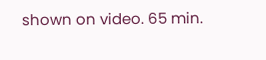shown on video. 65 min.